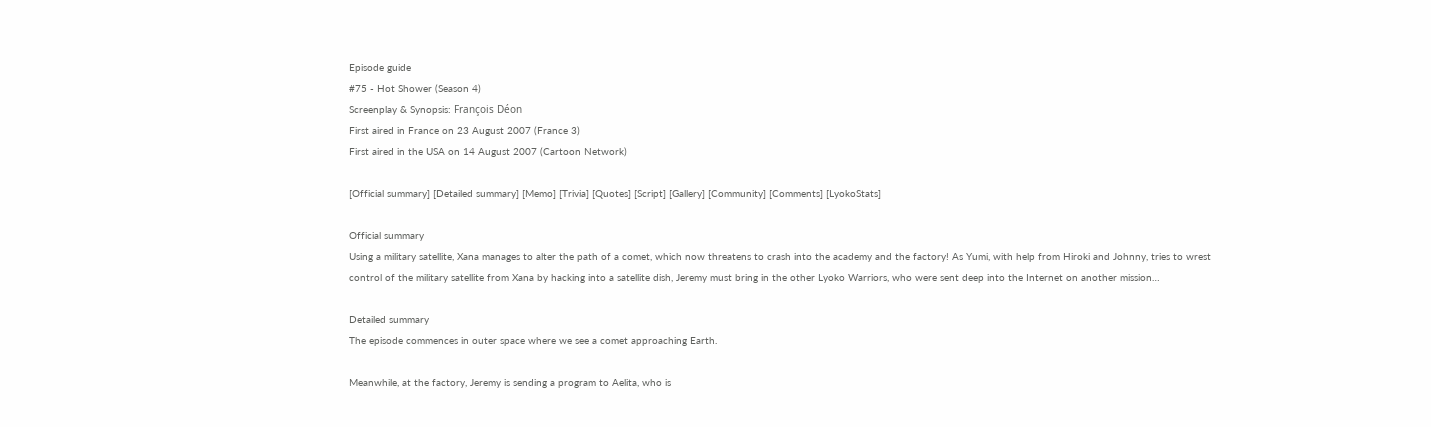Episode guide
#75 - Hot Shower (Season 4)
Screenplay & Synopsis: François Déon
First aired in France on 23 August 2007 (France 3)
First aired in the USA on 14 August 2007 (Cartoon Network)

[Official summary] [Detailed summary] [Memo] [Trivia] [Quotes] [Script] [Gallery] [Community] [Comments] [LyokoStats]

Official summary
Using a military satellite, Xana manages to alter the path of a comet, which now threatens to crash into the academy and the factory! As Yumi, with help from Hiroki and Johnny, tries to wrest control of the military satellite from Xana by hacking into a satellite dish, Jeremy must bring in the other Lyoko Warriors, who were sent deep into the Internet on another mission…

Detailed summary
The episode commences in outer space where we see a comet approaching Earth.

Meanwhile, at the factory, Jeremy is sending a program to Aelita, who is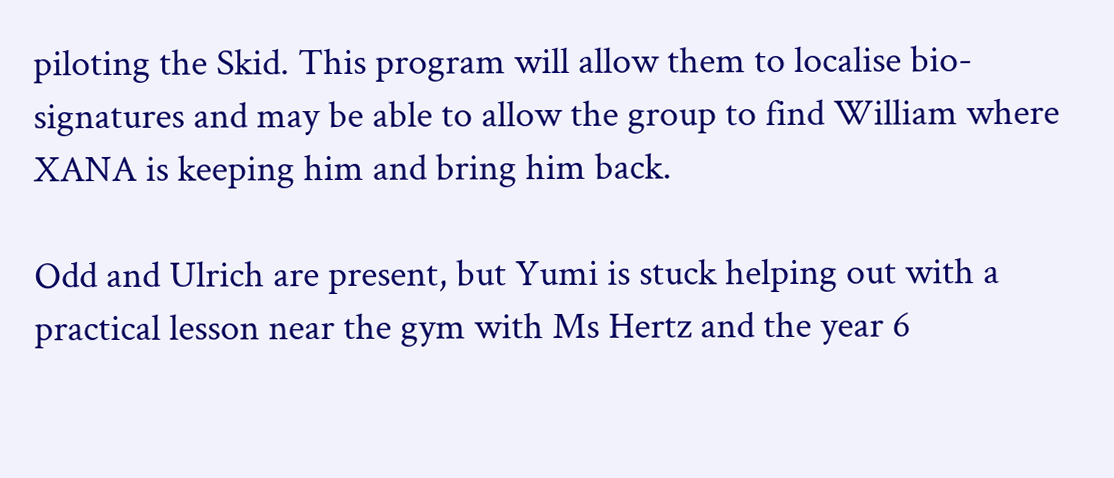piloting the Skid. This program will allow them to localise bio-signatures and may be able to allow the group to find William where XANA is keeping him and bring him back.

Odd and Ulrich are present, but Yumi is stuck helping out with a practical lesson near the gym with Ms Hertz and the year 6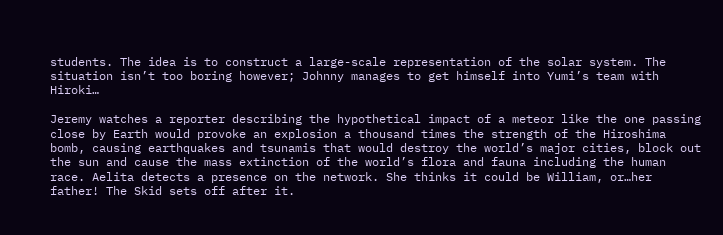students. The idea is to construct a large-scale representation of the solar system. The situation isn’t too boring however; Johnny manages to get himself into Yumi’s team with Hiroki…

Jeremy watches a reporter describing the hypothetical impact of a meteor like the one passing close by Earth would provoke an explosion a thousand times the strength of the Hiroshima bomb, causing earthquakes and tsunamis that would destroy the world’s major cities, block out the sun and cause the mass extinction of the world’s flora and fauna including the human race. Aelita detects a presence on the network. She thinks it could be William, or…her father! The Skid sets off after it.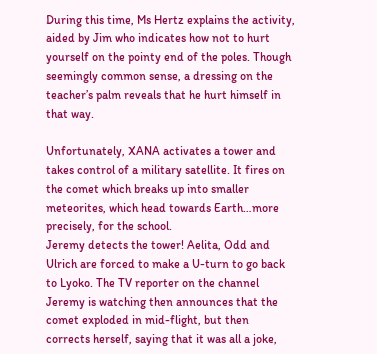During this time, Ms Hertz explains the activity, aided by Jim who indicates how not to hurt yourself on the pointy end of the poles. Though seemingly common sense, a dressing on the teacher’s palm reveals that he hurt himself in that way.

Unfortunately, XANA activates a tower and takes control of a military satellite. It fires on the comet which breaks up into smaller meteorites, which head towards Earth…more precisely, for the school.
Jeremy detects the tower! Aelita, Odd and Ulrich are forced to make a U-turn to go back to Lyoko. The TV reporter on the channel Jeremy is watching then announces that the comet exploded in mid-flight, but then corrects herself, saying that it was all a joke,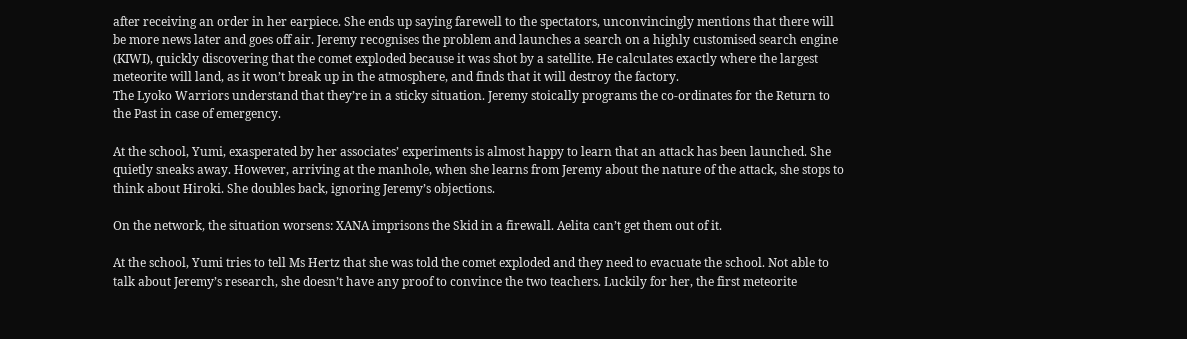after receiving an order in her earpiece. She ends up saying farewell to the spectators, unconvincingly mentions that there will be more news later and goes off air. Jeremy recognises the problem and launches a search on a highly customised search engine (KIWI), quickly discovering that the comet exploded because it was shot by a satellite. He calculates exactly where the largest meteorite will land, as it won’t break up in the atmosphere, and finds that it will destroy the factory.
The Lyoko Warriors understand that they’re in a sticky situation. Jeremy stoically programs the co-ordinates for the Return to the Past in case of emergency.

At the school, Yumi, exasperated by her associates’ experiments is almost happy to learn that an attack has been launched. She quietly sneaks away. However, arriving at the manhole, when she learns from Jeremy about the nature of the attack, she stops to think about Hiroki. She doubles back, ignoring Jeremy’s objections.

On the network, the situation worsens: XANA imprisons the Skid in a firewall. Aelita can’t get them out of it.

At the school, Yumi tries to tell Ms Hertz that she was told the comet exploded and they need to evacuate the school. Not able to talk about Jeremy’s research, she doesn’t have any proof to convince the two teachers. Luckily for her, the first meteorite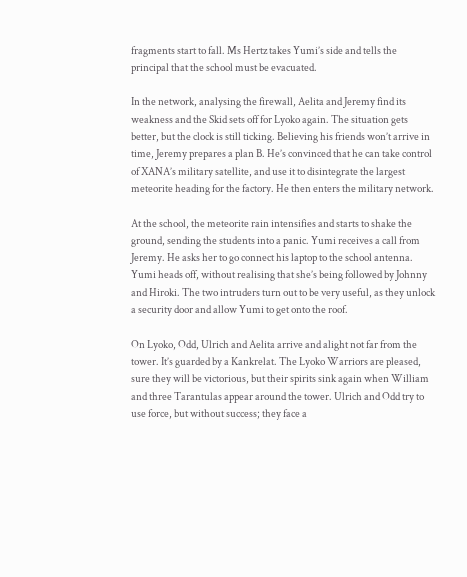fragments start to fall. Ms Hertz takes Yumi’s side and tells the principal that the school must be evacuated.

In the network, analysing the firewall, Aelita and Jeremy find its weakness and the Skid sets off for Lyoko again. The situation gets better, but the clock is still ticking. Believing his friends won’t arrive in time, Jeremy prepares a plan B. He’s convinced that he can take control of XANA’s military satellite, and use it to disintegrate the largest meteorite heading for the factory. He then enters the military network.

At the school, the meteorite rain intensifies and starts to shake the ground, sending the students into a panic. Yumi receives a call from Jeremy. He asks her to go connect his laptop to the school antenna. Yumi heads off, without realising that she’s being followed by Johnny and Hiroki. The two intruders turn out to be very useful, as they unlock a security door and allow Yumi to get onto the roof.

On Lyoko, Odd, Ulrich and Aelita arrive and alight not far from the tower. It’s guarded by a Kankrelat. The Lyoko Warriors are pleased, sure they will be victorious, but their spirits sink again when William and three Tarantulas appear around the tower. Ulrich and Odd try to use force, but without success; they face a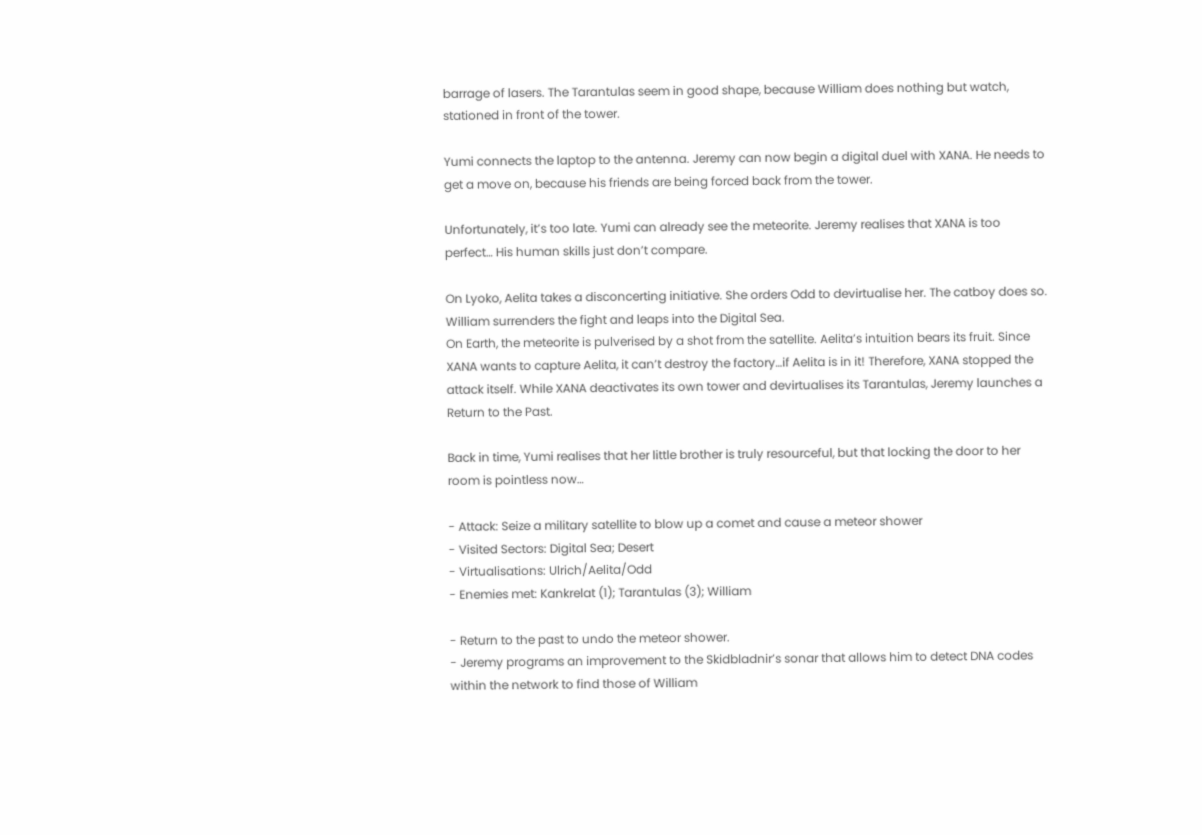barrage of lasers. The Tarantulas seem in good shape, because William does nothing but watch, stationed in front of the tower.

Yumi connects the laptop to the antenna. Jeremy can now begin a digital duel with XANA. He needs to get a move on, because his friends are being forced back from the tower.

Unfortunately, it’s too late. Yumi can already see the meteorite. Jeremy realises that XANA is too perfect… His human skills just don’t compare.

On Lyoko, Aelita takes a disconcerting initiative. She orders Odd to devirtualise her. The catboy does so. William surrenders the fight and leaps into the Digital Sea.
On Earth, the meteorite is pulverised by a shot from the satellite. Aelita’s intuition bears its fruit. Since XANA wants to capture Aelita, it can’t destroy the factory…if Aelita is in it! Therefore, XANA stopped the attack itself. While XANA deactivates its own tower and devirtualises its Tarantulas, Jeremy launches a Return to the Past.

Back in time, Yumi realises that her little brother is truly resourceful, but that locking the door to her room is pointless now…

- Attack: Seize a military satellite to blow up a comet and cause a meteor shower
- Visited Sectors: Digital Sea; Desert
- Virtualisations: Ulrich/Aelita/Odd
- Enemies met: Kankrelat (1); Tarantulas (3); William

- Return to the past to undo the meteor shower.
- Jeremy programs an improvement to the Skidbladnir’s sonar that allows him to detect DNA codes within the network to find those of William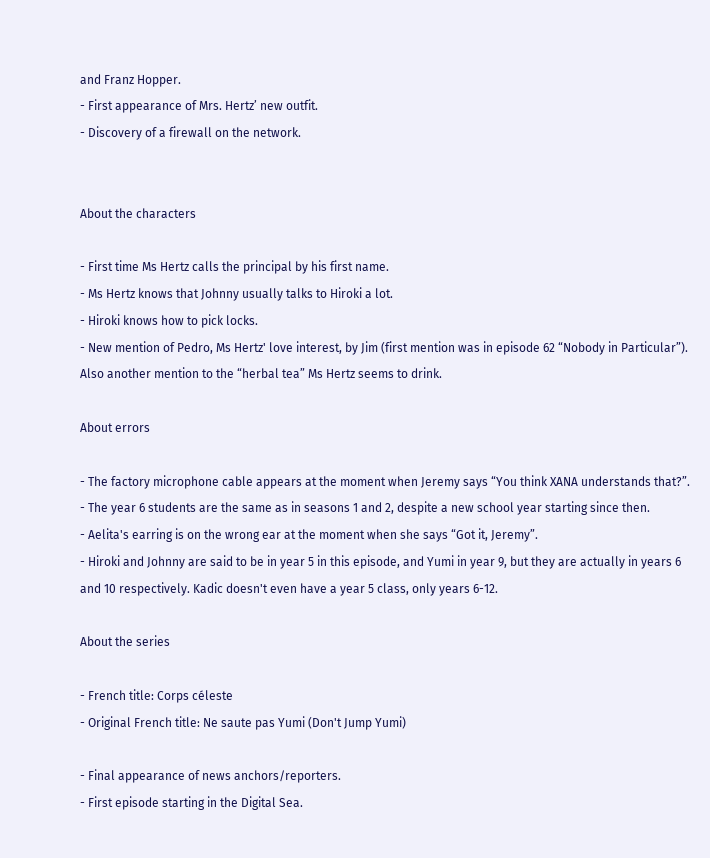and Franz Hopper.
- First appearance of Mrs. Hertz’ new outfit.
- Discovery of a firewall on the network.


About the characters

- First time Ms Hertz calls the principal by his first name.
- Ms Hertz knows that Johnny usually talks to Hiroki a lot.
- Hiroki knows how to pick locks.
- New mention of Pedro, Ms Hertz' love interest, by Jim (first mention was in episode 62 “Nobody in Particular”). Also another mention to the “herbal tea” Ms Hertz seems to drink.

About errors

- The factory microphone cable appears at the moment when Jeremy says “You think XANA understands that?”.
- The year 6 students are the same as in seasons 1 and 2, despite a new school year starting since then.
- Aelita's earring is on the wrong ear at the moment when she says “Got it, Jeremy”.
- Hiroki and Johnny are said to be in year 5 in this episode, and Yumi in year 9, but they are actually in years 6 and 10 respectively. Kadic doesn't even have a year 5 class, only years 6-12.

About the series

- French title: Corps céleste
- Original French title: Ne saute pas Yumi (Don't Jump Yumi)

- Final appearance of news anchors/reporters.
- First episode starting in the Digital Sea.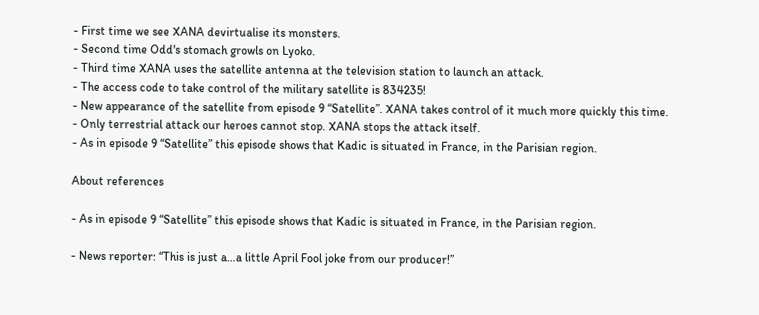- First time we see XANA devirtualise its monsters.
- Second time Odd's stomach growls on Lyoko.
- Third time XANA uses the satellite antenna at the television station to launch an attack.
- The access code to take control of the military satellite is 834235!
- New appearance of the satellite from episode 9 “Satellite”. XANA takes control of it much more quickly this time.
- Only terrestrial attack our heroes cannot stop. XANA stops the attack itself.
- As in episode 9 “Satellite” this episode shows that Kadic is situated in France, in the Parisian region.

About references

- As in episode 9 “Satellite” this episode shows that Kadic is situated in France, in the Parisian region.

- News reporter: “This is just a…a little April Fool joke from our producer!”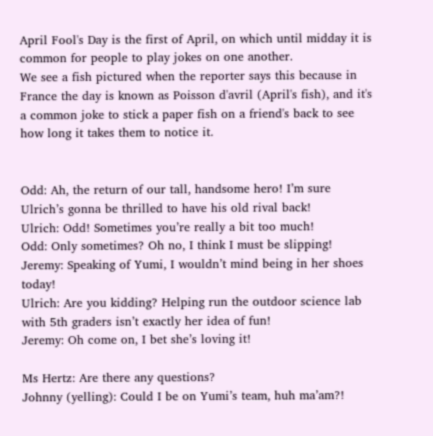April Fool's Day is the first of April, on which until midday it is common for people to play jokes on one another.
We see a fish pictured when the reporter says this because in France the day is known as Poisson d'avril (April's fish), and it's a common joke to stick a paper fish on a friend's back to see how long it takes them to notice it.


Odd: Ah, the return of our tall, handsome hero! I’m sure Ulrich’s gonna be thrilled to have his old rival back!
Ulrich: Odd! Sometimes you’re really a bit too much!
Odd: Only sometimes? Oh no, I think I must be slipping!
Jeremy: Speaking of Yumi, I wouldn’t mind being in her shoes today!
Ulrich: Are you kidding? Helping run the outdoor science lab with 5th graders isn’t exactly her idea of fun!
Jeremy: Oh come on, I bet she’s loving it!

Ms Hertz: Are there any questions?
Johnny (yelling): Could I be on Yumi’s team, huh ma’am?!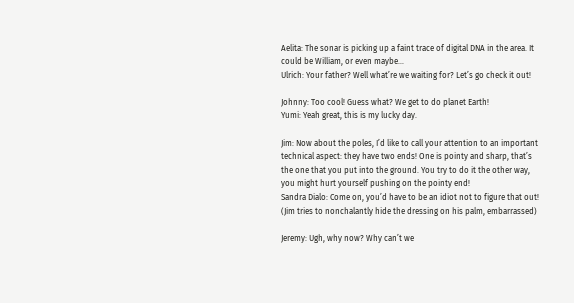Aelita: The sonar is picking up a faint trace of digital DNA in the area. It could be William, or even maybe…
Ulrich: Your father? Well what’re we waiting for? Let’s go check it out!

Johnny: Too cool! Guess what? We get to do planet Earth!
Yumi: Yeah great, this is my lucky day.

Jim: Now about the poles, I’d like to call your attention to an important technical aspect: they have two ends! One is pointy and sharp, that’s the one that you put into the ground. You try to do it the other way, you might hurt yourself pushing on the pointy end!
Sandra Dialo: Come on, you’d have to be an idiot not to figure that out!
(Jim tries to nonchalantly hide the dressing on his palm, embarrassed)

Jeremy: Ugh, why now? Why can’t we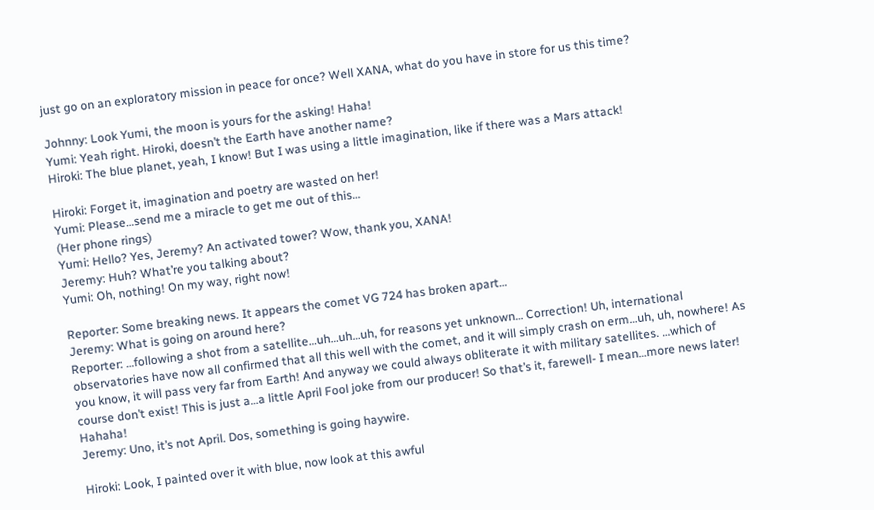just go on an exploratory mission in peace for once? Well XANA, what do you have in store for us this time?

Johnny: Look Yumi, the moon is yours for the asking! Haha!
Yumi: Yeah right. Hiroki, doesn’t the Earth have another name?
Hiroki: The blue planet, yeah, I know! But I was using a little imagination, like if there was a Mars attack!

Hiroki: Forget it, imagination and poetry are wasted on her!
Yumi: Please…send me a miracle to get me out of this…
(Her phone rings)
Yumi: Hello? Yes, Jeremy? An activated tower? Wow, thank you, XANA!
Jeremy: Huh? What’re you talking about?
Yumi: Oh, nothing! On my way, right now!

Reporter: Some breaking news. It appears the comet VG 724 has broken apart…
Jeremy: What is going on around here?
Reporter: …following a shot from a satellite…uh…uh…uh, for reasons yet unknown… Correction! Uh, international observatories have now all confirmed that all this well with the comet, and it will simply crash on erm…uh, uh, nowhere! As you know, it will pass very far from Earth! And anyway we could always obliterate it with military satellites. …which of course don’t exist! This is just a…a little April Fool joke from our producer! So that’s it, farewell- I mean…more news later! Hahaha!
Jeremy: Uno, it’s not April. Dos, something is going haywire.

Hiroki: Look, I painted over it with blue, now look at this awful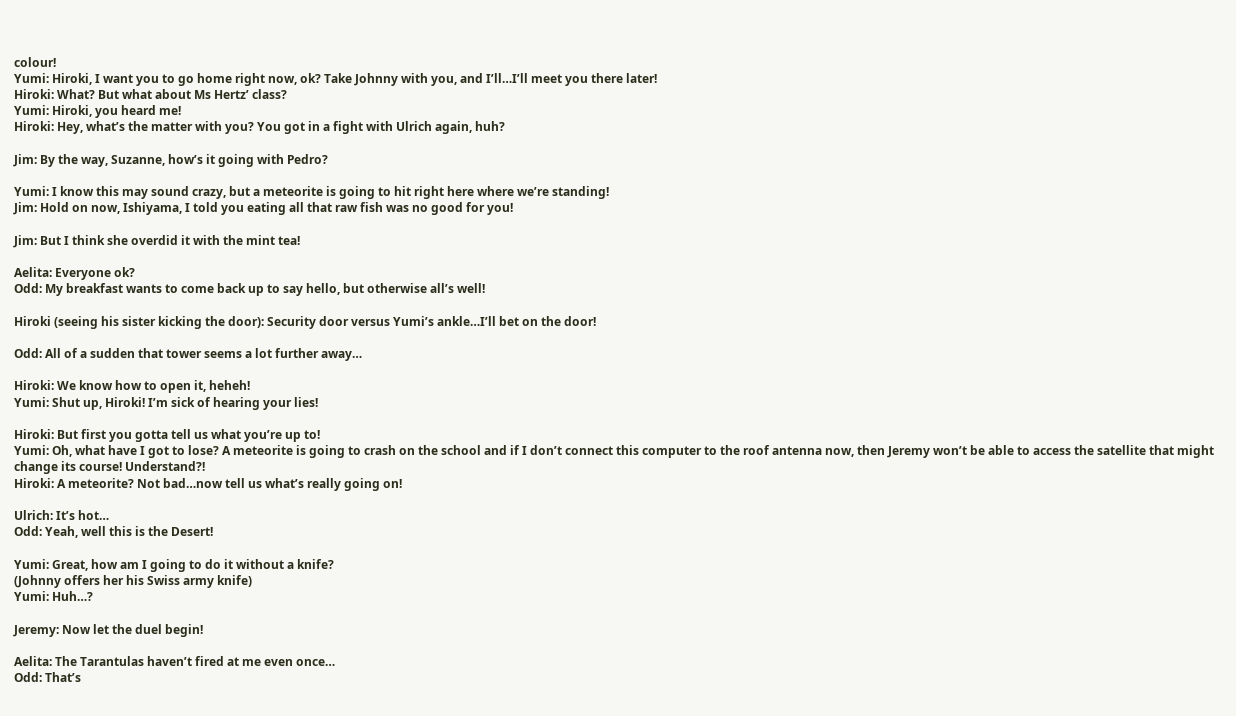colour!
Yumi: Hiroki, I want you to go home right now, ok? Take Johnny with you, and I’ll…I’ll meet you there later!
Hiroki: What? But what about Ms Hertz’ class?
Yumi: Hiroki, you heard me!
Hiroki: Hey, what’s the matter with you? You got in a fight with Ulrich again, huh?

Jim: By the way, Suzanne, how’s it going with Pedro?

Yumi: I know this may sound crazy, but a meteorite is going to hit right here where we’re standing!
Jim: Hold on now, Ishiyama, I told you eating all that raw fish was no good for you!

Jim: But I think she overdid it with the mint tea!

Aelita: Everyone ok?
Odd: My breakfast wants to come back up to say hello, but otherwise all’s well!

Hiroki (seeing his sister kicking the door): Security door versus Yumi’s ankle…I’ll bet on the door!

Odd: All of a sudden that tower seems a lot further away…

Hiroki: We know how to open it, heheh!
Yumi: Shut up, Hiroki! I’m sick of hearing your lies!

Hiroki: But first you gotta tell us what you’re up to!
Yumi: Oh, what have I got to lose? A meteorite is going to crash on the school and if I don’t connect this computer to the roof antenna now, then Jeremy won’t be able to access the satellite that might change its course! Understand?!
Hiroki: A meteorite? Not bad…now tell us what’s really going on!

Ulrich: It’s hot…
Odd: Yeah, well this is the Desert!

Yumi: Great, how am I going to do it without a knife?
(Johnny offers her his Swiss army knife)
Yumi: Huh…?

Jeremy: Now let the duel begin!

Aelita: The Tarantulas haven’t fired at me even once…
Odd: That’s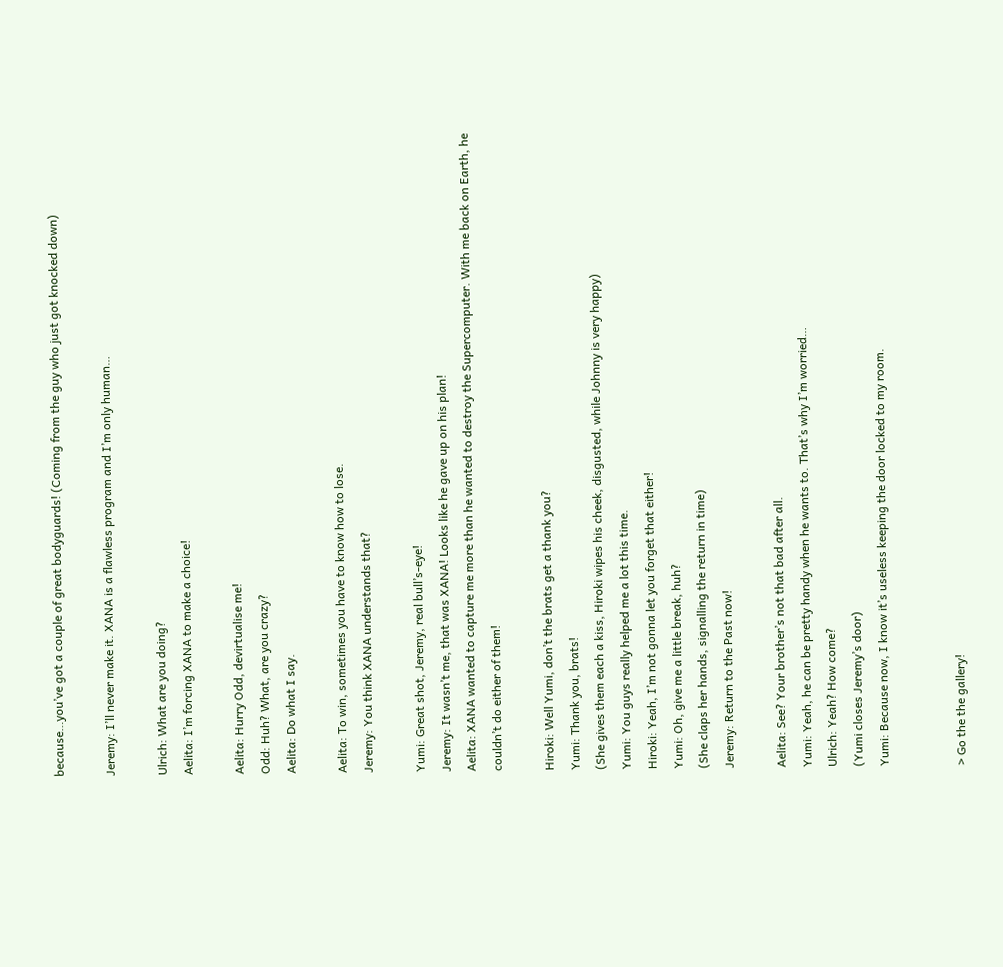because…you’ve got a couple of great bodyguards! (Coming from the guy who just got knocked down)

Jeremy: I’ll never make it. XANA is a flawless program and I’m only human…

Ulrich: What are you doing?
Aelita: I’m forcing XANA to make a choice!

Aelita: Hurry Odd, devirtualise me!
Odd: Huh? What, are you crazy?
Aelita: Do what I say.

Aelita: To win, sometimes you have to know how to lose.
Jeremy: You think XANA understands that?

Yumi: Great shot, Jeremy, real bull’s-eye!
Jeremy: It wasn’t me, that was XANA! Looks like he gave up on his plan!
Aelita: XANA wanted to capture me more than he wanted to destroy the Supercomputer. With me back on Earth, he couldn’t do either of them!

Hiroki: Well Yumi, don’t the brats get a thank you?
Yumi: Thank you, brats!
(She gives them each a kiss, Hiroki wipes his cheek, disgusted, while Johnny is very happy)
Yumi: You guys really helped me a lot this time.
Hiroki: Yeah, I’m not gonna let you forget that either!
Yumi: Oh, give me a little break, huh?
(She claps her hands, signalling the return in time)
Jeremy: Return to the Past now!

Aelita: See? Your brother’s not that bad after all.
Yumi: Yeah, he can be pretty handy when he wants to. That’s why I’m worried…
Ulrich: Yeah? How come?
(Yumi closes Jeremy’s door)
Yumi: Because now, I know it’s useless keeping the door locked to my room.


> Go the the gallery!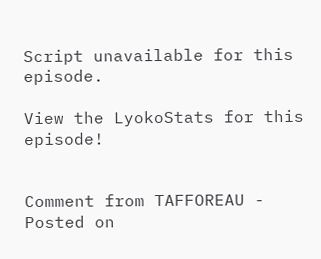Script unavailable for this episode.

View the LyokoStats for this episode!


Comment from TAFFOREAU - Posted on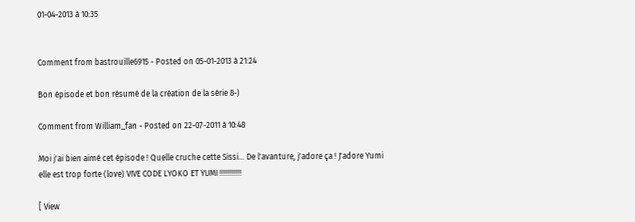01-04-2013 à 10:35


Comment from bastrouille6915 - Posted on 05-01-2013 à 21:24

Bon épisode et bon résumé de la création de la série 8-)

Comment from William_fan - Posted on 22-07-2011 à 10:48

Moi j'ai bien aimé cet épisode ! Quelle cruche cette Sissi... De l'avanture, j'adore ça ! J'adore Yumi elle est trop forte (love) VIVE CODE LYOKO ET YUMI !!!!!!!!!!!

[ View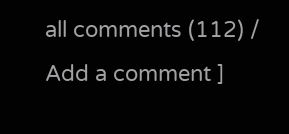all comments (112) / Add a comment ]